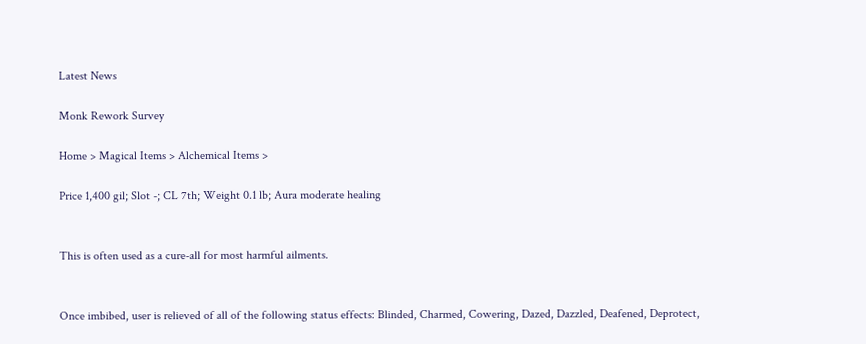Latest News

Monk Rework Survey

Home > Magical Items > Alchemical Items >

Price 1,400 gil; Slot -; CL 7th; Weight 0.1 lb; Aura moderate healing


This is often used as a cure-all for most harmful ailments.


Once imbibed, user is relieved of all of the following status effects: Blinded, Charmed, Cowering, Dazed, Dazzled, Deafened, Deprotect,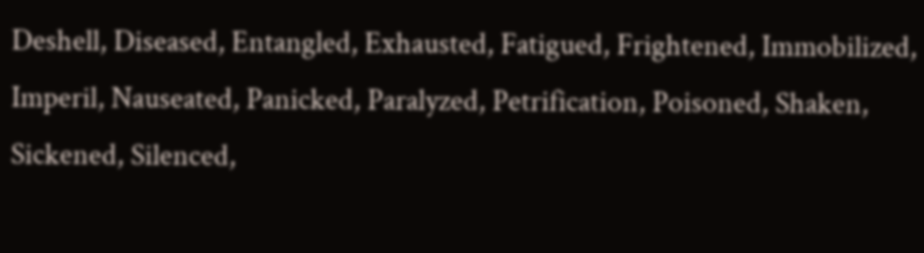Deshell, Diseased, Entangled, Exhausted, Fatigued, Frightened, Immobilized, Imperil, Nauseated, Panicked, Paralyzed, Petrification, Poisoned, Shaken, Sickened, Silenced,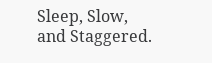Sleep, Slow, and Staggered.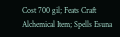Cost 700 gil; Feats Craft Alchemical Item; Spells Esuna